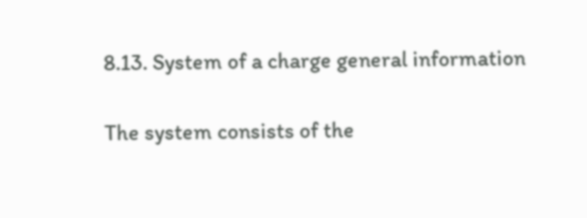8.13. System of a charge general information

The system consists of the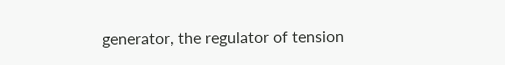generator, the regulator of tension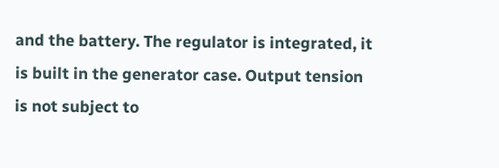and the battery. The regulator is integrated, it is built in the generator case. Output tension is not subject to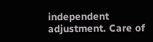independent adjustment. Care of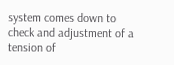system comes down to check and adjustment of a tension of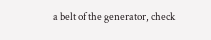a belt of the generator, check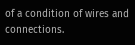of a condition of wires and connections.